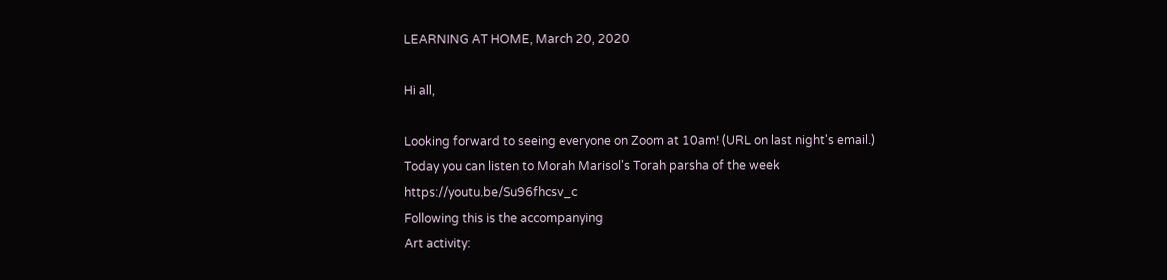LEARNING AT HOME, March 20, 2020

Hi all,

Looking forward to seeing everyone on Zoom at 10am! (URL on last night's email.)
Today you can listen to Morah Marisol's Torah parsha of the week https://youtu.be/Su96fhcsv_c
Following this is the accompanying
Art activity: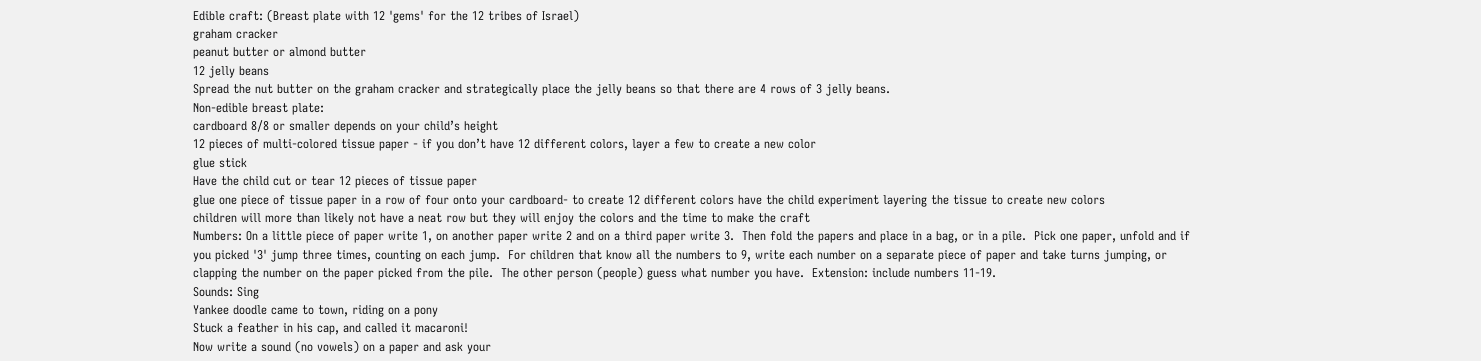Edible craft: (Breast plate with 12 'gems' for the 12 tribes of Israel)
graham cracker
peanut butter or almond butter
12 jelly beans
Spread the nut butter on the graham cracker and strategically place the jelly beans so that there are 4 rows of 3 jelly beans.
Non-edible breast plate:
cardboard 8/8 or smaller depends on your child’s height
12 pieces of multi-colored tissue paper - if you don’t have 12 different colors, layer a few to create a new color
glue stick
Have the child cut or tear 12 pieces of tissue paper
glue one piece of tissue paper in a row of four onto your cardboard- to create 12 different colors have the child experiment layering the tissue to create new colors
children will more than likely not have a neat row but they will enjoy the colors and the time to make the craft
Numbers: On a little piece of paper write 1, on another paper write 2 and on a third paper write 3.  Then fold the papers and place in a bag, or in a pile.  Pick one paper, unfold and if you picked '3' jump three times, counting on each jump.  For children that know all the numbers to 9, write each number on a separate piece of paper and take turns jumping, or clapping the number on the paper picked from the pile.  The other person (people) guess what number you have.  Extension: include numbers 11-19.
Sounds: Sing
Yankee doodle came to town, riding on a pony
Stuck a feather in his cap, and called it macaroni!
Now write a sound (no vowels) on a paper and ask your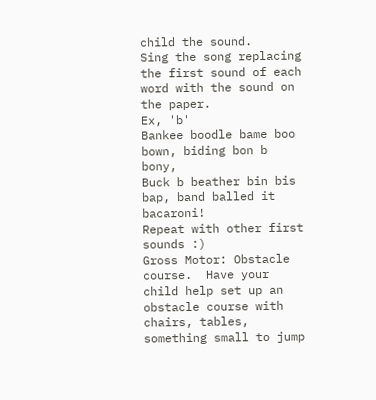child the sound.
Sing the song replacing the first sound of each word with the sound on the paper.
Ex, 'b'
Bankee boodle bame boo bown, biding bon b bony,
Buck b beather bin bis bap, band balled it bacaroni!
Repeat with other first sounds :)
Gross Motor: Obstacle course.  Have your child help set up an obstacle course with chairs, tables, something small to jump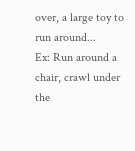over, a large toy to run around...
Ex: Run around a chair, crawl under the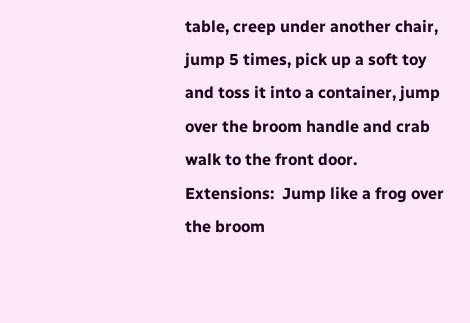table, creep under another chair, jump 5 times, pick up a soft toy and toss it into a container, jump over the broom handle and crab walk to the front door.  Extensions:  Jump like a frog over the broom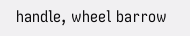handle, wheel barrow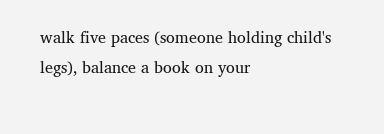walk five paces (someone holding child's legs), balance a book on your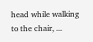head while walking to the chair, ...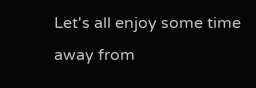Let's all enjoy some time away from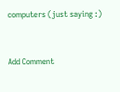computers (just saying :)


Add Comment